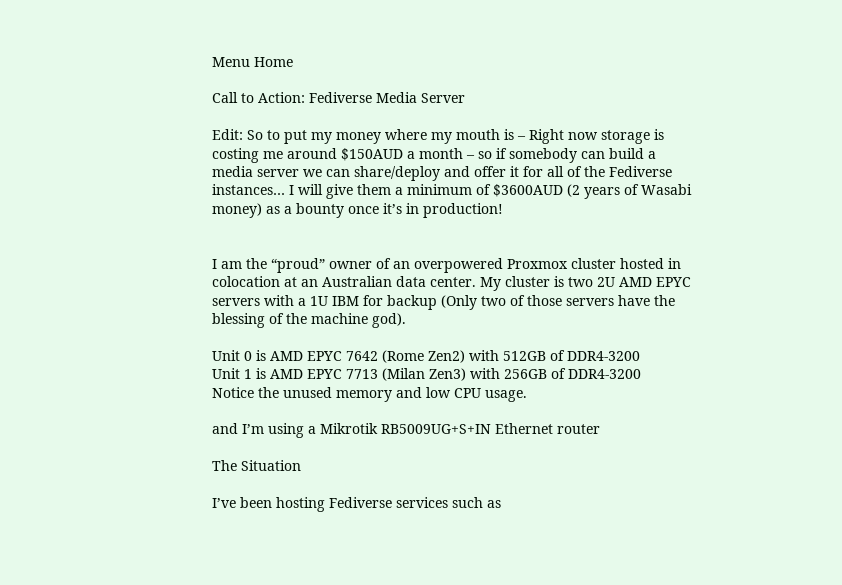Menu Home

Call to Action: Fediverse Media Server

Edit: So to put my money where my mouth is – Right now storage is costing me around $150AUD a month – so if somebody can build a media server we can share/deploy and offer it for all of the Fediverse instances… I will give them a minimum of $3600AUD (2 years of Wasabi money) as a bounty once it’s in production!


I am the “proud” owner of an overpowered Proxmox cluster hosted in colocation at an Australian data center. My cluster is two 2U AMD EPYC servers with a 1U IBM for backup (Only two of those servers have the blessing of the machine god).

Unit 0 is AMD EPYC 7642 (Rome Zen2) with 512GB of DDR4-3200
Unit 1 is AMD EPYC 7713 (Milan Zen3) with 256GB of DDR4-3200
Notice the unused memory and low CPU usage.

and I’m using a Mikrotik RB5009UG+S+IN Ethernet router

The Situation

I’ve been hosting Fediverse services such as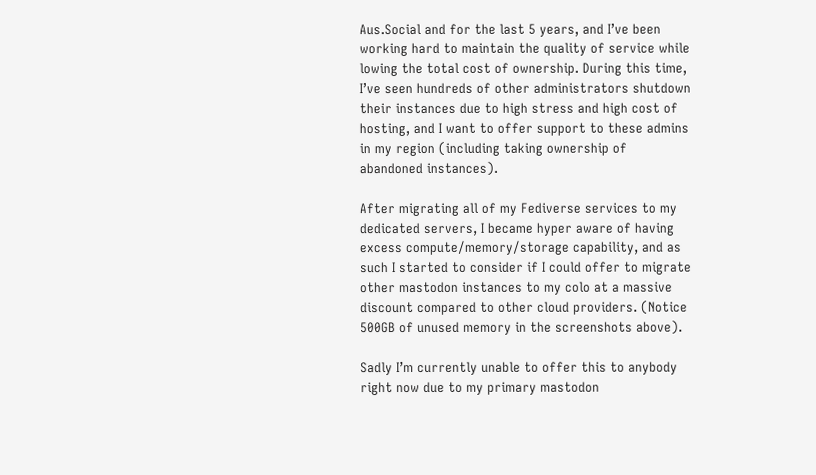Aus.Social and for the last 5 years, and I’ve been working hard to maintain the quality of service while lowing the total cost of ownership. During this time, I’ve seen hundreds of other administrators shutdown their instances due to high stress and high cost of hosting, and I want to offer support to these admins in my region (including taking ownership of abandoned instances).

After migrating all of my Fediverse services to my dedicated servers, I became hyper aware of having excess compute/memory/storage capability, and as such I started to consider if I could offer to migrate other mastodon instances to my colo at a massive discount compared to other cloud providers. (Notice 500GB of unused memory in the screenshots above).

Sadly I’m currently unable to offer this to anybody right now due to my primary mastodon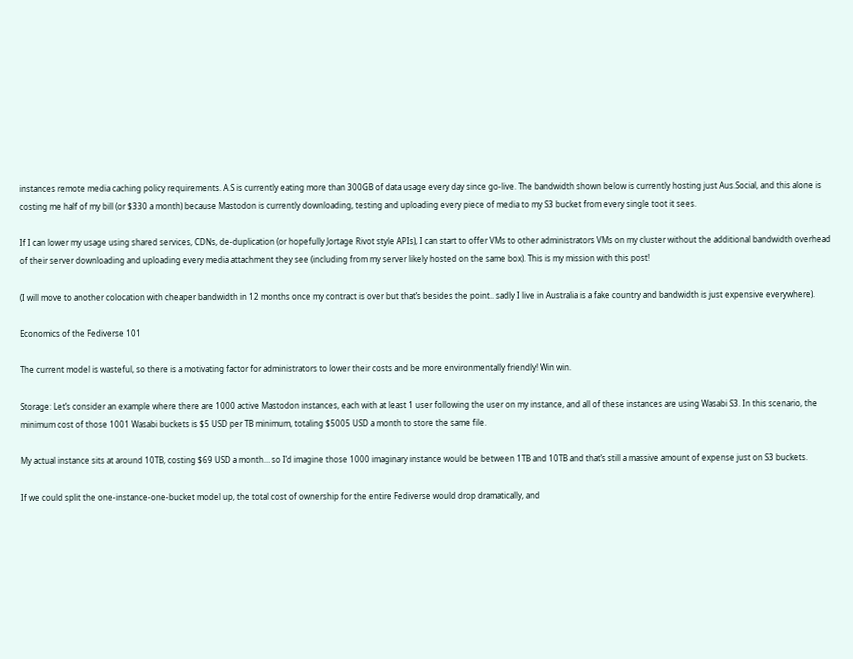instances remote media caching policy requirements. A.S is currently eating more than 300GB of data usage every day since go-live. The bandwidth shown below is currently hosting just Aus.Social, and this alone is costing me half of my bill (or $330 a month) because Mastodon is currently downloading, testing and uploading every piece of media to my S3 bucket from every single toot it sees.

If I can lower my usage using shared services, CDNs, de-duplication (or hopefully Jortage Rivot style APIs), I can start to offer VMs to other administrators VMs on my cluster without the additional bandwidth overhead of their server downloading and uploading every media attachment they see (including from my server likely hosted on the same box). This is my mission with this post!

(I will move to another colocation with cheaper bandwidth in 12 months once my contract is over but that’s besides the point.. sadly I live in Australia is a fake country and bandwidth is just expensive everywhere).

Economics of the Fediverse 101

The current model is wasteful, so there is a motivating factor for administrators to lower their costs and be more environmentally friendly! Win win.

Storage: Let’s consider an example where there are 1000 active Mastodon instances, each with at least 1 user following the user on my instance, and all of these instances are using Wasabi S3. In this scenario, the minimum cost of those 1001 Wasabi buckets is $5 USD per TB minimum, totaling $5005 USD a month to store the same file.

My actual instance sits at around 10TB, costing $69 USD a month… so I’d imagine those 1000 imaginary instance would be between 1TB and 10TB and that’s still a massive amount of expense just on S3 buckets.

If we could split the one-instance-one-bucket model up, the total cost of ownership for the entire Fediverse would drop dramatically, and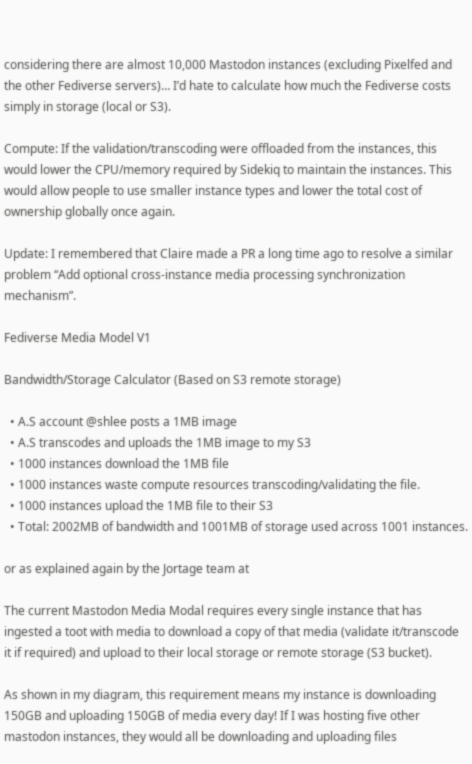considering there are almost 10,000 Mastodon instances (excluding Pixelfed and the other Fediverse servers)… I’d hate to calculate how much the Fediverse costs simply in storage (local or S3).

Compute: If the validation/transcoding were offloaded from the instances, this would lower the CPU/memory required by Sidekiq to maintain the instances. This would allow people to use smaller instance types and lower the total cost of ownership globally once again.

Update: I remembered that Claire made a PR a long time ago to resolve a similar problem “Add optional cross-instance media processing synchronization mechanism”.

Fediverse Media Model V1

Bandwidth/Storage Calculator (Based on S3 remote storage)

  • A.S account @shlee posts a 1MB image
  • A.S transcodes and uploads the 1MB image to my S3
  • 1000 instances download the 1MB file
  • 1000 instances waste compute resources transcoding/validating the file.
  • 1000 instances upload the 1MB file to their S3
  • Total: 2002MB of bandwidth and 1001MB of storage used across 1001 instances.

or as explained again by the Jortage team at

The current Mastodon Media Modal requires every single instance that has ingested a toot with media to download a copy of that media (validate it/transcode it if required) and upload to their local storage or remote storage (S3 bucket).

As shown in my diagram, this requirement means my instance is downloading 150GB and uploading 150GB of media every day! If I was hosting five other mastodon instances, they would all be downloading and uploading files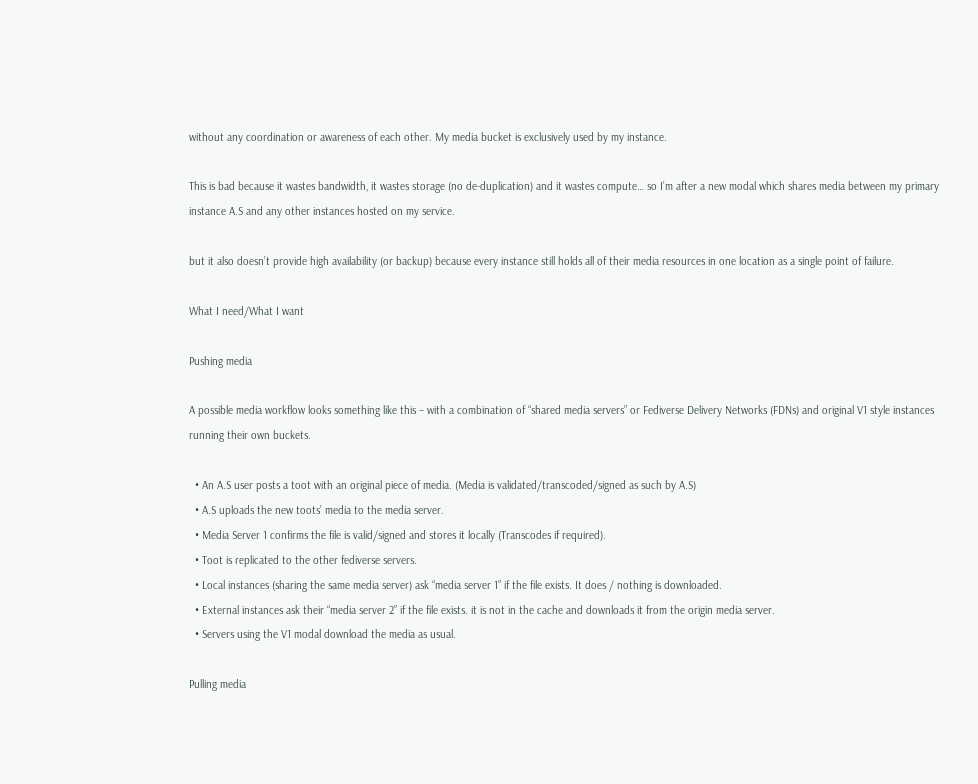without any coordination or awareness of each other. My media bucket is exclusively used by my instance.

This is bad because it wastes bandwidth, it wastes storage (no de-duplication) and it wastes compute… so I’m after a new modal which shares media between my primary instance A.S and any other instances hosted on my service.

but it also doesn’t provide high availability (or backup) because every instance still holds all of their media resources in one location as a single point of failure.

What I need/What I want

Pushing media

A possible media workflow looks something like this – with a combination of “shared media servers” or Fediverse Delivery Networks (FDNs) and original V1 style instances running their own buckets.

  • An A.S user posts a toot with an original piece of media. (Media is validated/transcoded/signed as such by A.S)
  • A.S uploads the new toots’ media to the media server.
  • Media Server 1 confirms the file is valid/signed and stores it locally (Transcodes if required).
  • Toot is replicated to the other fediverse servers.
  • Local instances (sharing the same media server) ask “media server 1” if the file exists. It does / nothing is downloaded.
  • External instances ask their “media server 2” if the file exists. it is not in the cache and downloads it from the origin media server.
  • Servers using the V1 modal download the media as usual.

Pulling media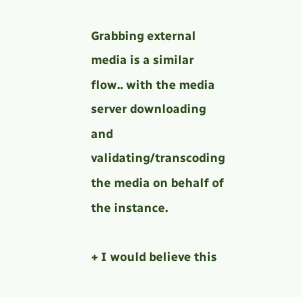Grabbing external media is a similar flow.. with the media server downloading and validating/transcoding the media on behalf of the instance.

+ I would believe this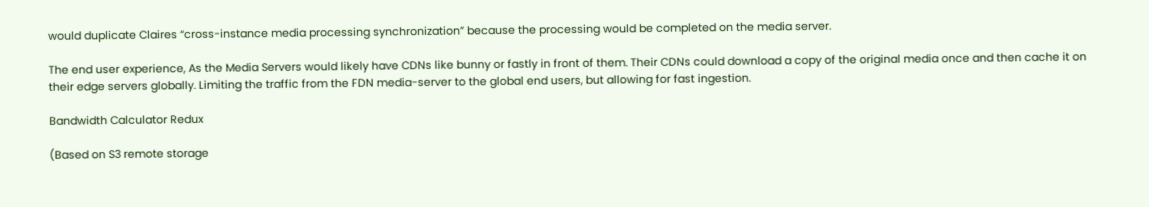would duplicate Claires “cross-instance media processing synchronization” because the processing would be completed on the media server.

The end user experience, As the Media Servers would likely have CDNs like bunny or fastly in front of them. Their CDNs could download a copy of the original media once and then cache it on their edge servers globally. Limiting the traffic from the FDN media-server to the global end users, but allowing for fast ingestion.

Bandwidth Calculator Redux

(Based on S3 remote storage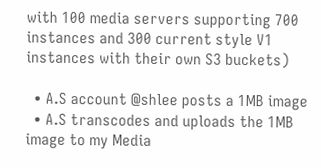with 100 media servers supporting 700 instances and 300 current style V1 instances with their own S3 buckets)

  • A.S account @shlee posts a 1MB image
  • A.S transcodes and uploads the 1MB image to my Media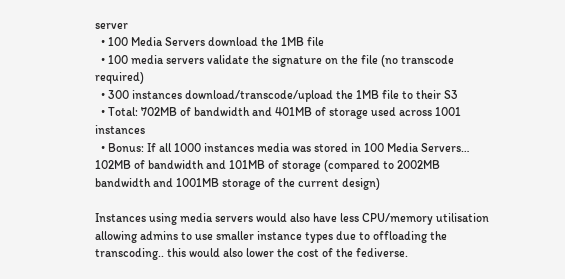server
  • 100 Media Servers download the 1MB file
  • 100 media servers validate the signature on the file (no transcode required)
  • 300 instances download/transcode/upload the 1MB file to their S3
  • Total: 702MB of bandwidth and 401MB of storage used across 1001 instances
  • Bonus: If all 1000 instances media was stored in 100 Media Servers… 102MB of bandwidth and 101MB of storage (compared to 2002MB bandwidth and 1001MB storage of the current design)

Instances using media servers would also have less CPU/memory utilisation allowing admins to use smaller instance types due to offloading the transcoding.. this would also lower the cost of the fediverse.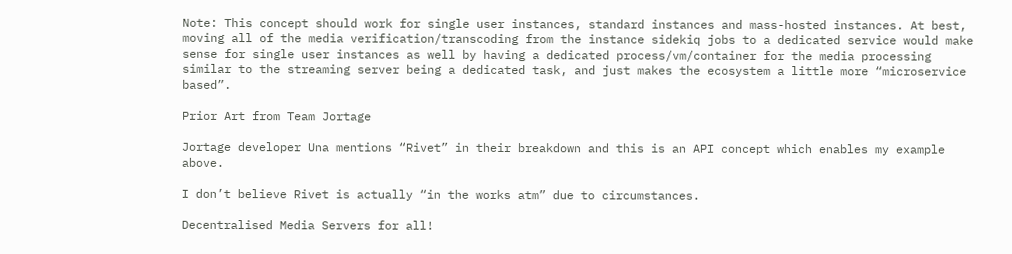Note: This concept should work for single user instances, standard instances and mass-hosted instances. At best, moving all of the media verification/transcoding from the instance sidekiq jobs to a dedicated service would make sense for single user instances as well by having a dedicated process/vm/container for the media processing similar to the streaming server being a dedicated task, and just makes the ecosystem a little more “microservice based”.

Prior Art from Team Jortage

Jortage developer Una mentions “Rivet” in their breakdown and this is an API concept which enables my example above.

I don’t believe Rivet is actually “in the works atm” due to circumstances.

Decentralised Media Servers for all!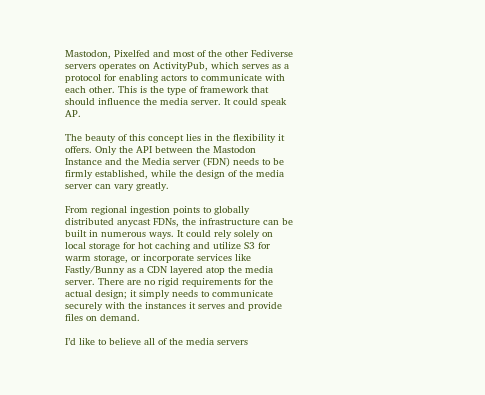Mastodon, Pixelfed and most of the other Fediverse servers operates on ActivityPub, which serves as a protocol for enabling actors to communicate with each other. This is the type of framework that should influence the media server. It could speak AP.

The beauty of this concept lies in the flexibility it offers. Only the API between the Mastodon Instance and the Media server (FDN) needs to be firmly established, while the design of the media server can vary greatly.

From regional ingestion points to globally distributed anycast FDNs, the infrastructure can be built in numerous ways. It could rely solely on local storage for hot caching and utilize S3 for warm storage, or incorporate services like Fastly/Bunny as a CDN layered atop the media server. There are no rigid requirements for the actual design; it simply needs to communicate securely with the instances it serves and provide files on demand.

I’d like to believe all of the media servers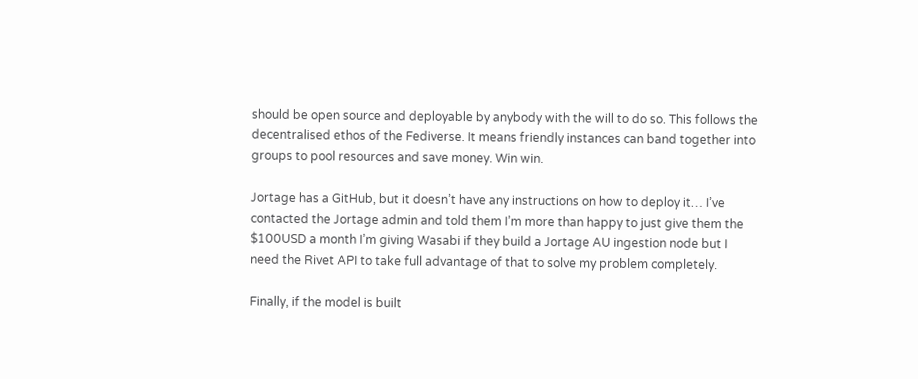should be open source and deployable by anybody with the will to do so. This follows the decentralised ethos of the Fediverse. It means friendly instances can band together into groups to pool resources and save money. Win win.

Jortage has a GitHub, but it doesn’t have any instructions on how to deploy it… I’ve contacted the Jortage admin and told them I’m more than happy to just give them the $100USD a month I’m giving Wasabi if they build a Jortage AU ingestion node but I need the Rivet API to take full advantage of that to solve my problem completely.

Finally, if the model is built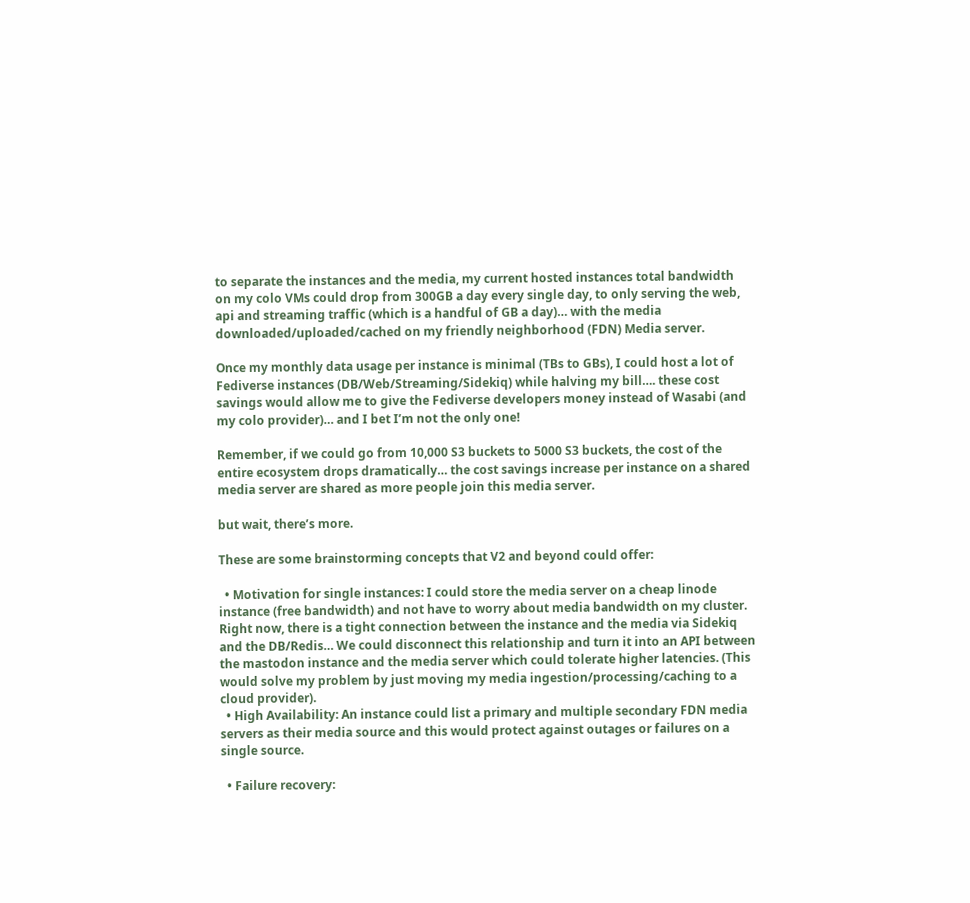to separate the instances and the media, my current hosted instances total bandwidth on my colo VMs could drop from 300GB a day every single day, to only serving the web, api and streaming traffic (which is a handful of GB a day)… with the media downloaded/uploaded/cached on my friendly neighborhood (FDN) Media server.

Once my monthly data usage per instance is minimal (TBs to GBs), I could host a lot of Fediverse instances (DB/Web/Streaming/Sidekiq) while halving my bill…. these cost savings would allow me to give the Fediverse developers money instead of Wasabi (and my colo provider)… and I bet I’m not the only one!

Remember, if we could go from 10,000 S3 buckets to 5000 S3 buckets, the cost of the entire ecosystem drops dramatically… the cost savings increase per instance on a shared media server are shared as more people join this media server.

but wait, there’s more.

These are some brainstorming concepts that V2 and beyond could offer:

  • Motivation for single instances: I could store the media server on a cheap linode instance (free bandwidth) and not have to worry about media bandwidth on my cluster. Right now, there is a tight connection between the instance and the media via Sidekiq and the DB/Redis… We could disconnect this relationship and turn it into an API between the mastodon instance and the media server which could tolerate higher latencies. (This would solve my problem by just moving my media ingestion/processing/caching to a cloud provider).
  • High Availability: An instance could list a primary and multiple secondary FDN media servers as their media source and this would protect against outages or failures on a single source.

  • Failure recovery: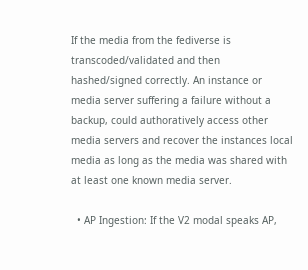If the media from the fediverse is transcoded/validated and then hashed/signed correctly. An instance or media server suffering a failure without a backup, could authoratively access other media servers and recover the instances local media as long as the media was shared with at least one known media server.

  • AP Ingestion: If the V2 modal speaks AP,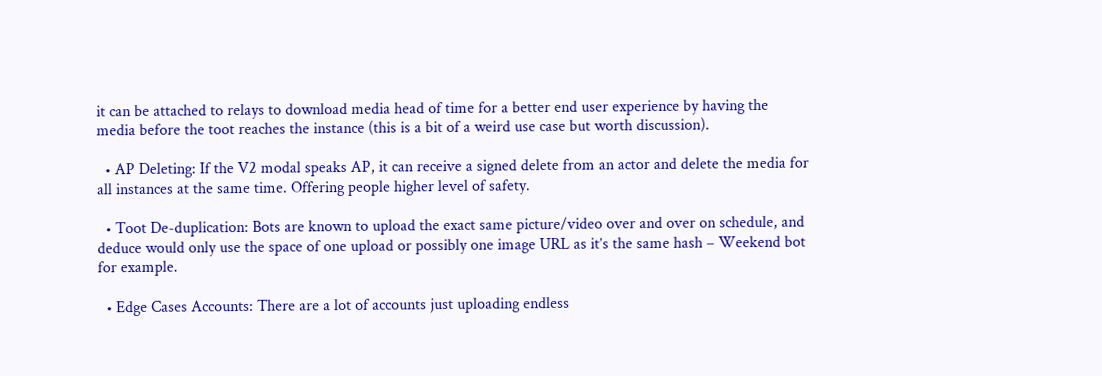it can be attached to relays to download media head of time for a better end user experience by having the media before the toot reaches the instance (this is a bit of a weird use case but worth discussion).

  • AP Deleting: If the V2 modal speaks AP, it can receive a signed delete from an actor and delete the media for all instances at the same time. Offering people higher level of safety.

  • Toot De-duplication: Bots are known to upload the exact same picture/video over and over on schedule, and deduce would only use the space of one upload or possibly one image URL as it’s the same hash – Weekend bot for example.

  • Edge Cases Accounts: There are a lot of accounts just uploading endless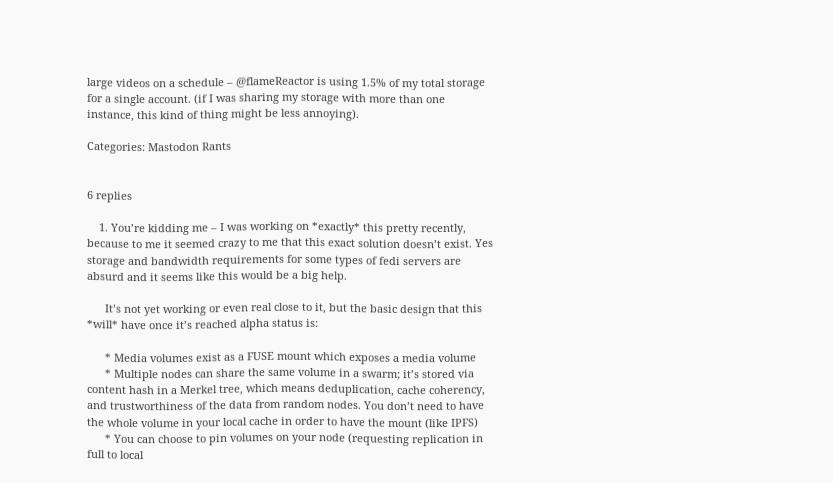large videos on a schedule – @flameReactor is using 1.5% of my total storage for a single account. (if I was sharing my storage with more than one instance, this kind of thing might be less annoying).

Categories: Mastodon Rants


6 replies

    1. You’re kidding me – I was working on *exactly* this pretty recently, because to me it seemed crazy to me that this exact solution doesn’t exist. Yes storage and bandwidth requirements for some types of fedi servers are absurd and it seems like this would be a big help.

      It’s not yet working or even real close to it, but the basic design that this *will* have once it’s reached alpha status is:

      * Media volumes exist as a FUSE mount which exposes a media volume
      * Multiple nodes can share the same volume in a swarm; it’s stored via content hash in a Merkel tree, which means deduplication, cache coherency, and trustworthiness of the data from random nodes. You don’t need to have the whole volume in your local cache in order to have the mount (like IPFS)
      * You can choose to pin volumes on your node (requesting replication in full to local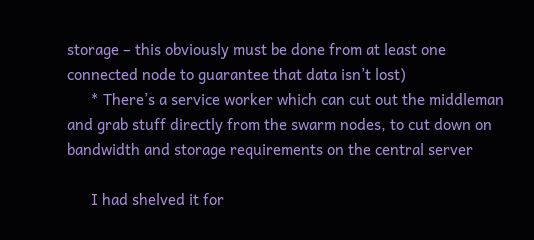storage – this obviously must be done from at least one connected node to guarantee that data isn’t lost)
      * There’s a service worker which can cut out the middleman and grab stuff directly from the swarm nodes, to cut down on bandwidth and storage requirements on the central server

      I had shelved it for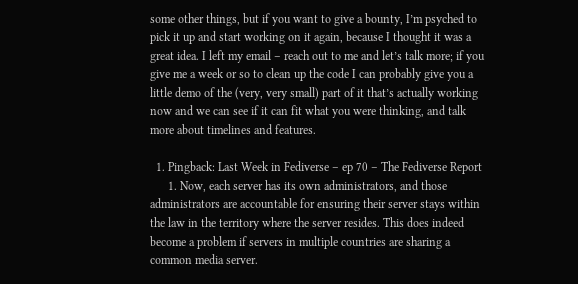some other things, but if you want to give a bounty, I’m psyched to pick it up and start working on it again, because I thought it was a great idea. I left my email – reach out to me and let’s talk more; if you give me a week or so to clean up the code I can probably give you a little demo of the (very, very small) part of it that’s actually working now and we can see if it can fit what you were thinking, and talk more about timelines and features.

  1. Pingback: Last Week in Fediverse – ep 70 – The Fediverse Report
      1. Now, each server has its own administrators, and those administrators are accountable for ensuring their server stays within the law in the territory where the server resides. This does indeed become a problem if servers in multiple countries are sharing a common media server.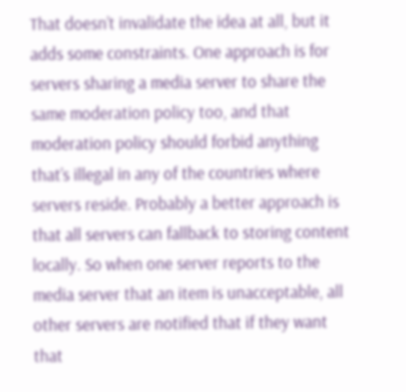That doesn’t invalidate the idea at all, but it adds some constraints. One approach is for servers sharing a media server to share the same moderation policy too, and that moderation policy should forbid anything that’s illegal in any of the countries where servers reside. Probably a better approach is that all servers can fallback to storing content locally. So when one server reports to the media server that an item is unacceptable, all other servers are notified that if they want that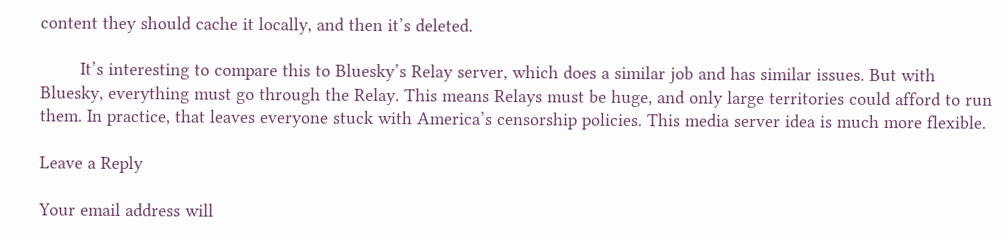content they should cache it locally, and then it’s deleted.

        It’s interesting to compare this to Bluesky’s Relay server, which does a similar job and has similar issues. But with Bluesky, everything must go through the Relay. This means Relays must be huge, and only large territories could afford to run them. In practice, that leaves everyone stuck with America’s censorship policies. This media server idea is much more flexible.

Leave a Reply

Your email address will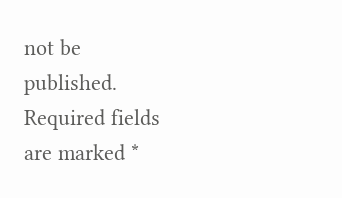not be published. Required fields are marked *